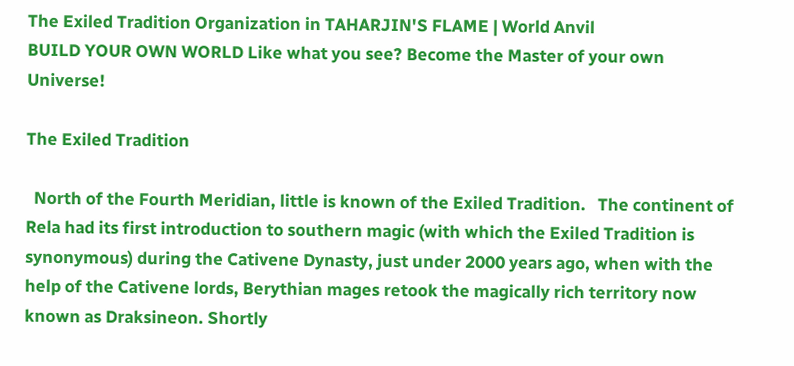The Exiled Tradition Organization in TAHARJIN'S FLAME | World Anvil
BUILD YOUR OWN WORLD Like what you see? Become the Master of your own Universe!

The Exiled Tradition

  North of the Fourth Meridian, little is known of the Exiled Tradition.   The continent of Rela had its first introduction to southern magic (with which the Exiled Tradition is synonymous) during the Cativene Dynasty, just under 2000 years ago, when with the help of the Cativene lords, Berythian mages retook the magically rich territory now known as Draksineon. Shortly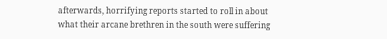afterwards, horrifying reports started to roll in about what their arcane brethren in the south were suffering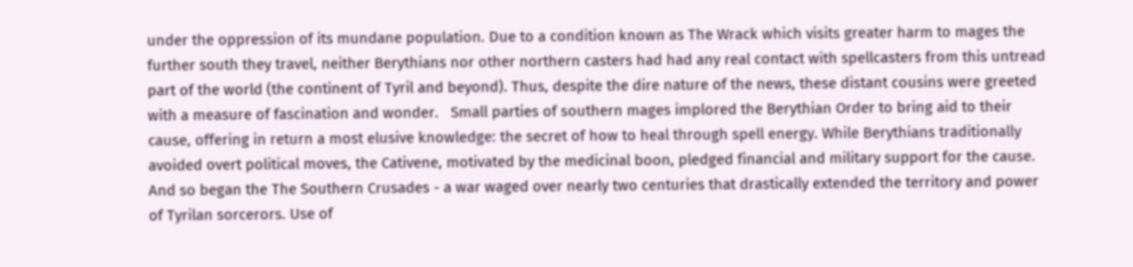under the oppression of its mundane population. Due to a condition known as The Wrack which visits greater harm to mages the further south they travel, neither Berythians nor other northern casters had had any real contact with spellcasters from this untread part of the world (the continent of Tyril and beyond). Thus, despite the dire nature of the news, these distant cousins were greeted with a measure of fascination and wonder.   Small parties of southern mages implored the Berythian Order to bring aid to their cause, offering in return a most elusive knowledge: the secret of how to heal through spell energy. While Berythians traditionally avoided overt political moves, the Cativene, motivated by the medicinal boon, pledged financial and military support for the cause. And so began the The Southern Crusades - a war waged over nearly two centuries that drastically extended the territory and power of Tyrilan sorcerors. Use of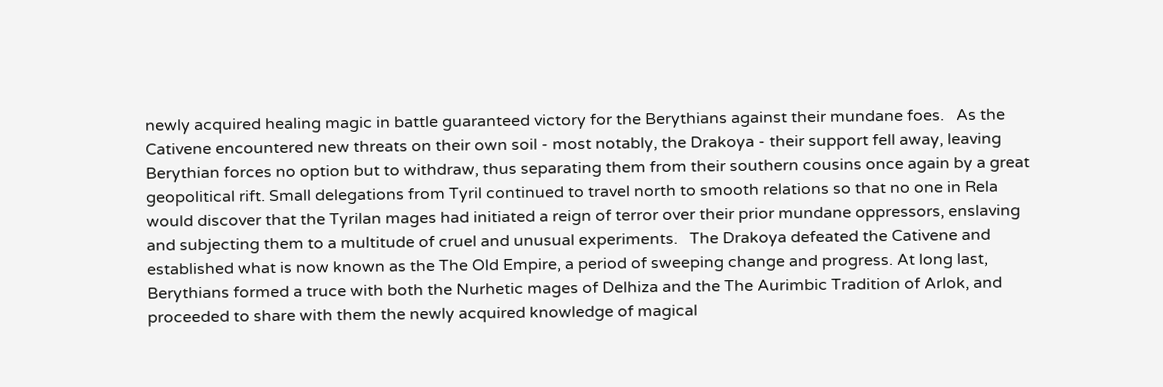newly acquired healing magic in battle guaranteed victory for the Berythians against their mundane foes.   As the Cativene encountered new threats on their own soil - most notably, the Drakoya - their support fell away, leaving Berythian forces no option but to withdraw, thus separating them from their southern cousins once again by a great geopolitical rift. Small delegations from Tyril continued to travel north to smooth relations so that no one in Rela would discover that the Tyrilan mages had initiated a reign of terror over their prior mundane oppressors, enslaving and subjecting them to a multitude of cruel and unusual experiments.   The Drakoya defeated the Cativene and established what is now known as the The Old Empire, a period of sweeping change and progress. At long last, Berythians formed a truce with both the Nurhetic mages of Delhiza and the The Aurimbic Tradition of Arlok, and proceeded to share with them the newly acquired knowledge of magical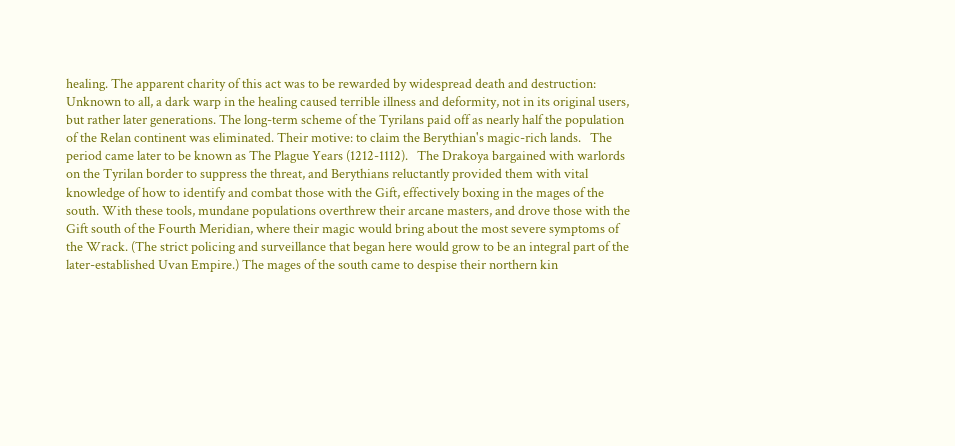healing. The apparent charity of this act was to be rewarded by widespread death and destruction: Unknown to all, a dark warp in the healing caused terrible illness and deformity, not in its original users, but rather later generations. The long-term scheme of the Tyrilans paid off as nearly half the population of the Relan continent was eliminated. Their motive: to claim the Berythian's magic-rich lands.   The period came later to be known as The Plague Years (1212-1112).   The Drakoya bargained with warlords on the Tyrilan border to suppress the threat, and Berythians reluctantly provided them with vital knowledge of how to identify and combat those with the Gift, effectively boxing in the mages of the south. With these tools, mundane populations overthrew their arcane masters, and drove those with the Gift south of the Fourth Meridian, where their magic would bring about the most severe symptoms of the Wrack. (The strict policing and surveillance that began here would grow to be an integral part of the later-established Uvan Empire.) The mages of the south came to despise their northern kin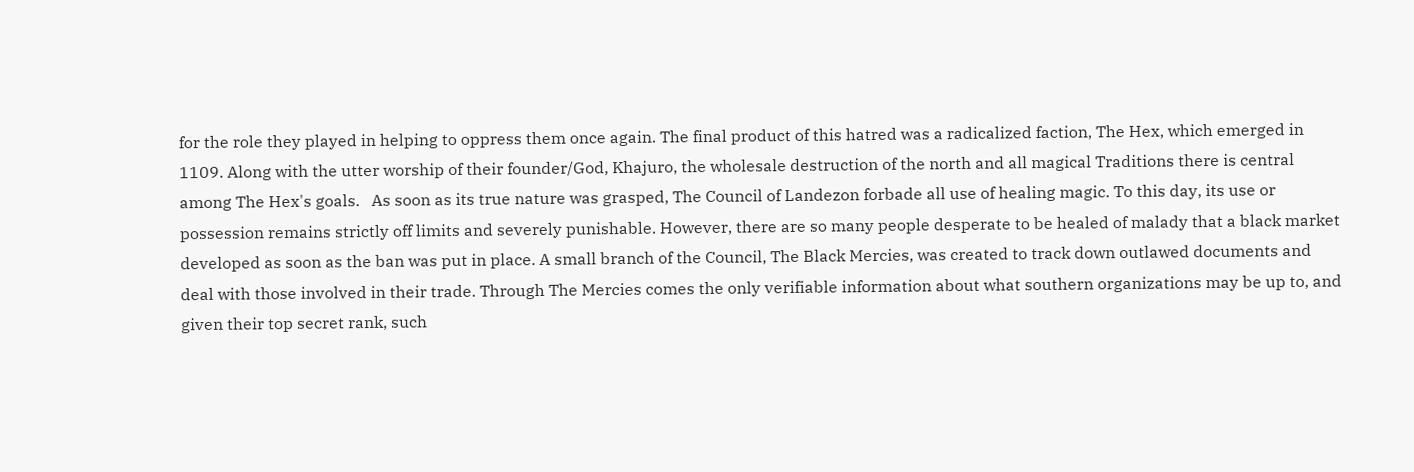for the role they played in helping to oppress them once again. The final product of this hatred was a radicalized faction, The Hex, which emerged in 1109. Along with the utter worship of their founder/God, Khajuro, the wholesale destruction of the north and all magical Traditions there is central among The Hex's goals.   As soon as its true nature was grasped, The Council of Landezon forbade all use of healing magic. To this day, its use or possession remains strictly off limits and severely punishable. However, there are so many people desperate to be healed of malady that a black market developed as soon as the ban was put in place. A small branch of the Council, The Black Mercies, was created to track down outlawed documents and deal with those involved in their trade. Through The Mercies comes the only verifiable information about what southern organizations may be up to, and given their top secret rank, such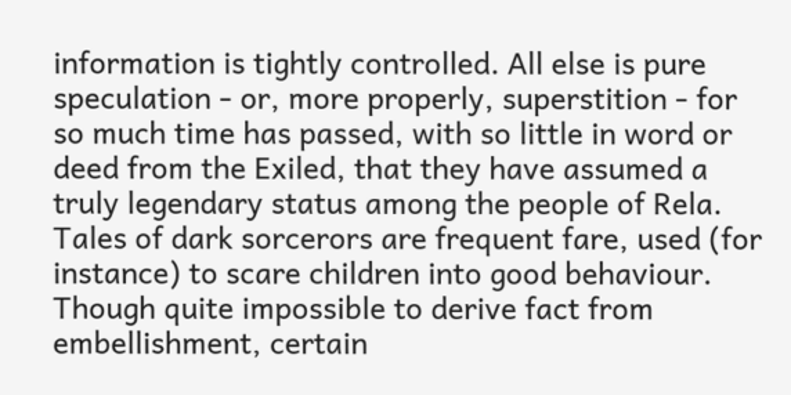information is tightly controlled. All else is pure speculation - or, more properly, superstition - for so much time has passed, with so little in word or deed from the Exiled, that they have assumed a truly legendary status among the people of Rela. Tales of dark sorcerors are frequent fare, used (for instance) to scare children into good behaviour.   Though quite impossible to derive fact from embellishment, certain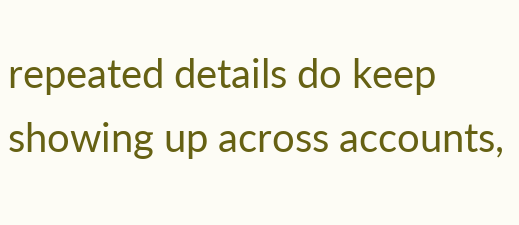repeated details do keep showing up across accounts,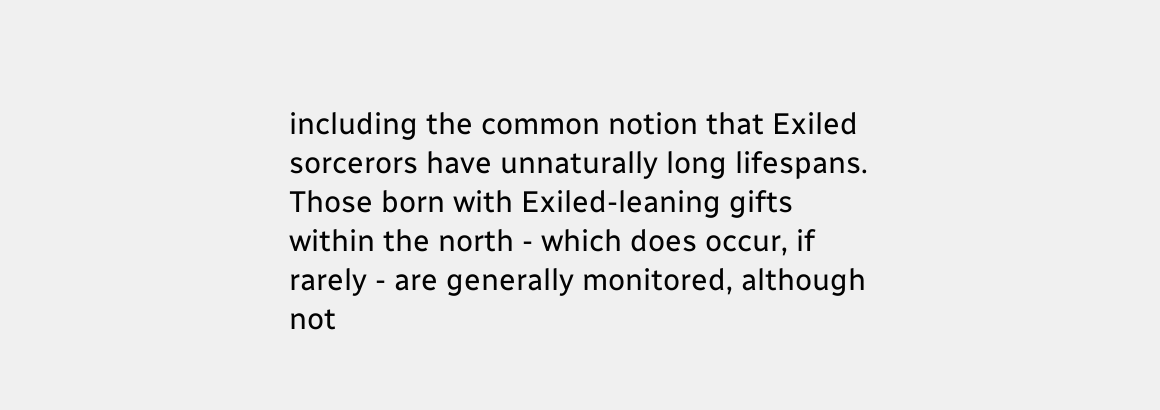including the common notion that Exiled sorcerors have unnaturally long lifespans.   Those born with Exiled-leaning gifts within the north - which does occur, if rarely - are generally monitored, although not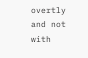overtly and not with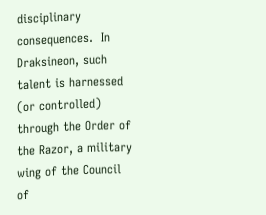disciplinary consequences.  In Draksineon, such talent is harnessed (or controlled) through the Order of the Razor, a military wing of the Council of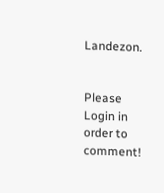Landezon.


Please Login in order to comment!